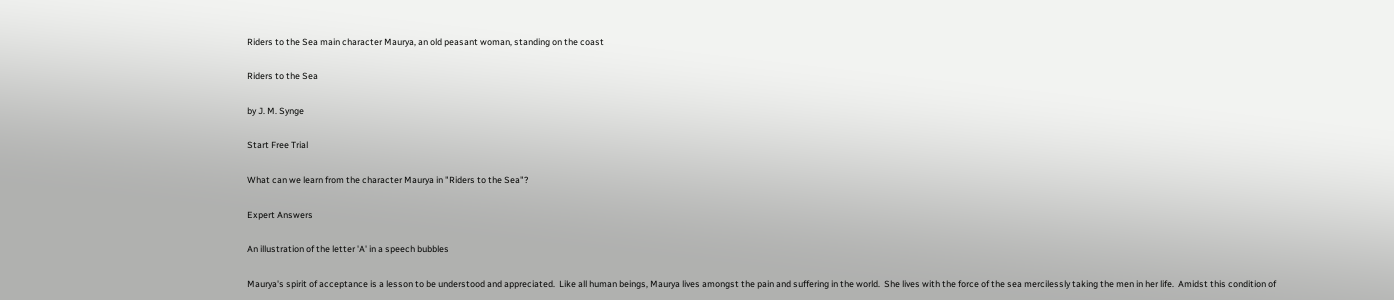Riders to the Sea main character Maurya, an old peasant woman, standing on the coast

Riders to the Sea

by J. M. Synge

Start Free Trial

What can we learn from the character Maurya in "Riders to the Sea"?

Expert Answers

An illustration of the letter 'A' in a speech bubbles

Maurya's spirit of acceptance is a lesson to be understood and appreciated.  Like all human beings, Maurya lives amongst the pain and suffering in the world.  She lives with the force of the sea mercilessly taking the men in her life.  Amidst this condition of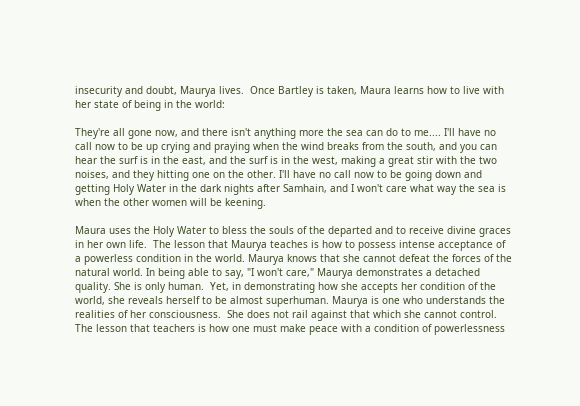insecurity and doubt, Maurya lives.  Once Bartley is taken, Maura learns how to live with her state of being in the world:

They're all gone now, and there isn't anything more the sea can do to me.... I'll have no call now to be up crying and praying when the wind breaks from the south, and you can hear the surf is in the east, and the surf is in the west, making a great stir with the two noises, and they hitting one on the other. I'll have no call now to be going down and getting Holy Water in the dark nights after Samhain, and I won't care what way the sea is when the other women will be keening.

Maura uses the Holy Water to bless the souls of the departed and to receive divine graces in her own life.  The lesson that Maurya teaches is how to possess intense acceptance of a powerless condition in the world. Maurya knows that she cannot defeat the forces of the natural world. In being able to say, "I won't care," Maurya demonstrates a detached quality. She is only human.  Yet, in demonstrating how she accepts her condition of the world, she reveals herself to be almost superhuman. Maurya is one who understands the realities of her consciousness.  She does not rail against that which she cannot control.  The lesson that teachers is how one must make peace with a condition of powerlessness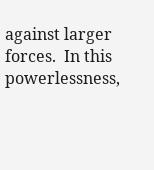against larger forces.  In this powerlessness,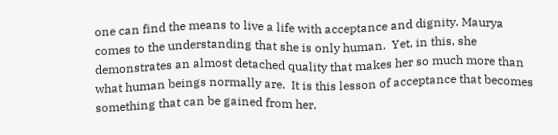one can find the means to live a life with acceptance and dignity. Maurya comes to the understanding that she is only human.  Yet, in this, she demonstrates an almost detached quality that makes her so much more than what human beings normally are.  It is this lesson of acceptance that becomes something that can be gained from her.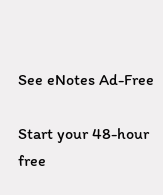See eNotes Ad-Free

Start your 48-hour free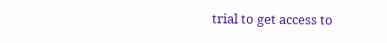trial to get access to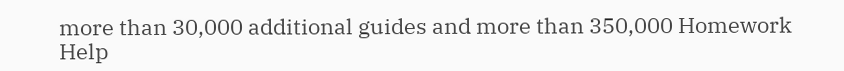more than 30,000 additional guides and more than 350,000 Homework Help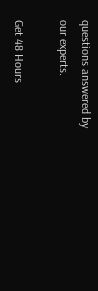questions answered by our experts.

Get 48 Hours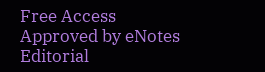Free Access
Approved by eNotes Editorial